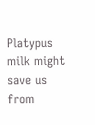Platypus milk might save us from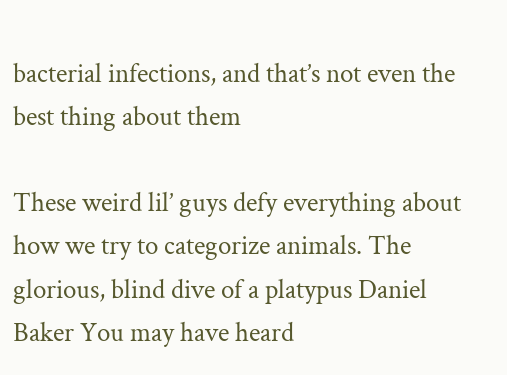bacterial infections, and that’s not even the best thing about them

These weird lil’ guys defy everything about how we try to categorize animals. The glorious, blind dive of a platypus Daniel Baker You may have heard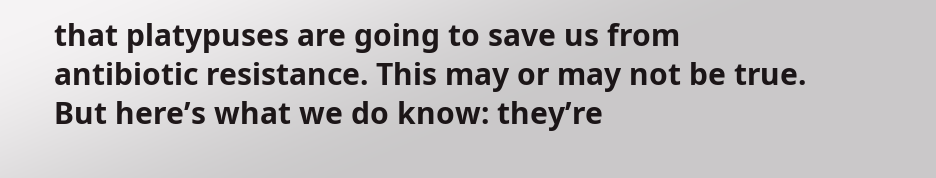that platypuses are going to save us from antibiotic resistance. This may or may not be true. But here’s what we do know: they’re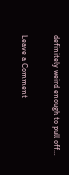definitely weird enough to pull off…

Leave a Comment